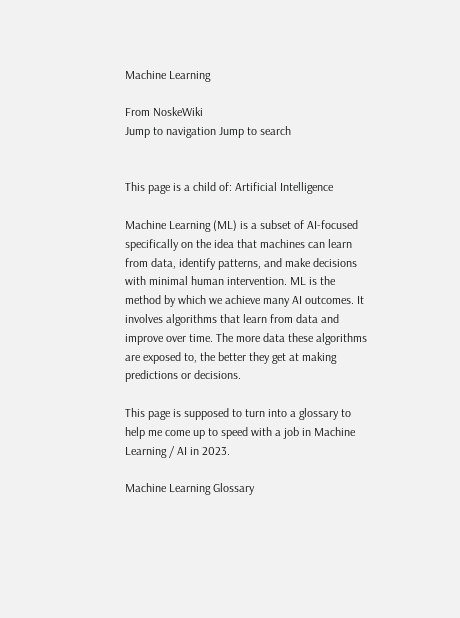Machine Learning

From NoskeWiki
Jump to navigation Jump to search


This page is a child of: Artificial Intelligence

Machine Learning (ML) is a subset of AI-focused specifically on the idea that machines can learn from data, identify patterns, and make decisions with minimal human intervention. ML is the method by which we achieve many AI outcomes. It involves algorithms that learn from data and improve over time. The more data these algorithms are exposed to, the better they get at making predictions or decisions.

This page is supposed to turn into a glossary to help me come up to speed with a job in Machine Learning / AI in 2023.

Machine Learning Glossary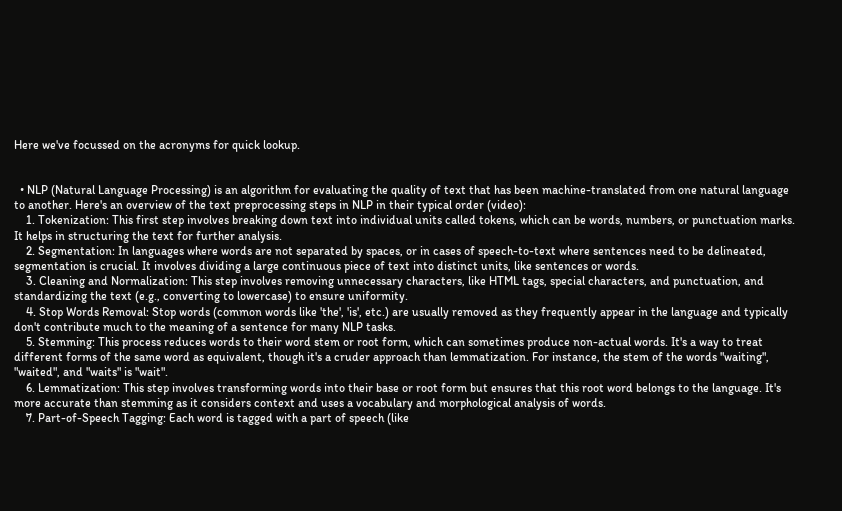Here we've focussed on the acronyms for quick lookup.


  • NLP (Natural Language Processing) is an algorithm for evaluating the quality of text that has been machine-translated from one natural language to another. Here's an overview of the text preprocessing steps in NLP in their typical order (video):
    1. Tokenization: This first step involves breaking down text into individual units called tokens, which can be words, numbers, or punctuation marks. It helps in structuring the text for further analysis.
    2. Segmentation: In languages where words are not separated by spaces, or in cases of speech-to-text where sentences need to be delineated, segmentation is crucial. It involves dividing a large continuous piece of text into distinct units, like sentences or words.
    3. Cleaning and Normalization: This step involves removing unnecessary characters, like HTML tags, special characters, and punctuation, and standardizing the text (e.g., converting to lowercase) to ensure uniformity.
    4. Stop Words Removal: Stop words (common words like 'the', 'is', etc.) are usually removed as they frequently appear in the language and typically don't contribute much to the meaning of a sentence for many NLP tasks.
    5. Stemming: This process reduces words to their word stem or root form, which can sometimes produce non-actual words. It's a way to treat different forms of the same word as equivalent, though it's a cruder approach than lemmatization. For instance, the stem of the words "waiting", "waited", and "waits" is "wait".
    6. Lemmatization: This step involves transforming words into their base or root form but ensures that this root word belongs to the language. It's more accurate than stemming as it considers context and uses a vocabulary and morphological analysis of words.
    7. Part-of-Speech Tagging: Each word is tagged with a part of speech (like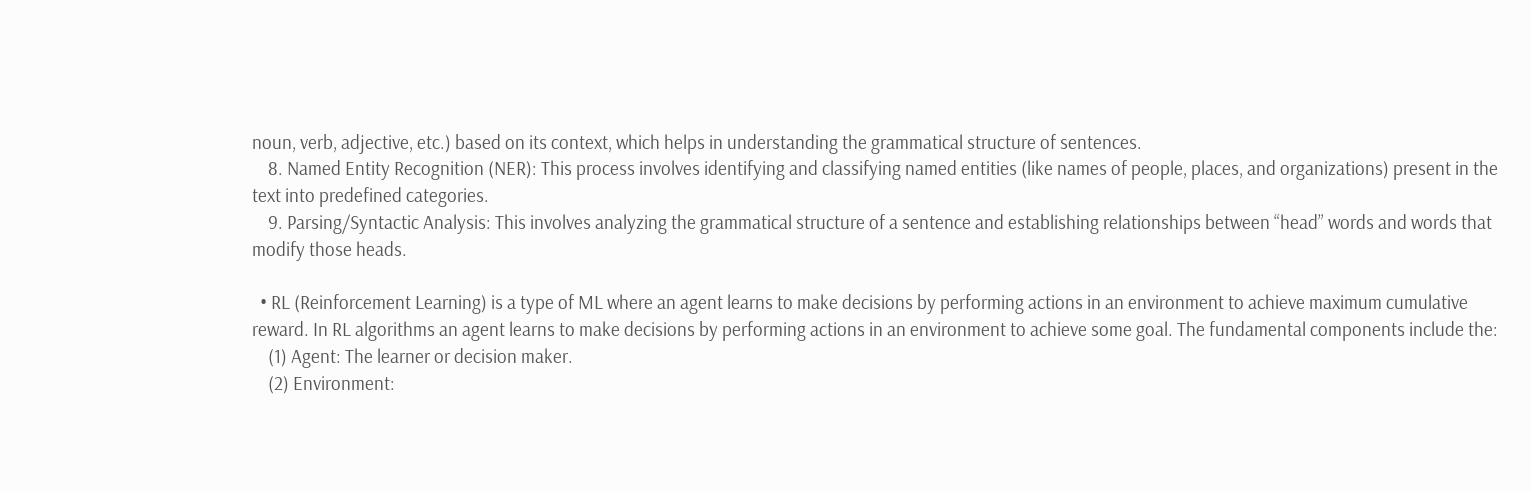noun, verb, adjective, etc.) based on its context, which helps in understanding the grammatical structure of sentences.
    8. Named Entity Recognition (NER): This process involves identifying and classifying named entities (like names of people, places, and organizations) present in the text into predefined categories.
    9. Parsing/Syntactic Analysis: This involves analyzing the grammatical structure of a sentence and establishing relationships between “head” words and words that modify those heads.

  • RL (Reinforcement Learning) is a type of ML where an agent learns to make decisions by performing actions in an environment to achieve maximum cumulative reward. In RL algorithms an agent learns to make decisions by performing actions in an environment to achieve some goal. The fundamental components include the:
    (1) Agent: The learner or decision maker.
    (2) Environment: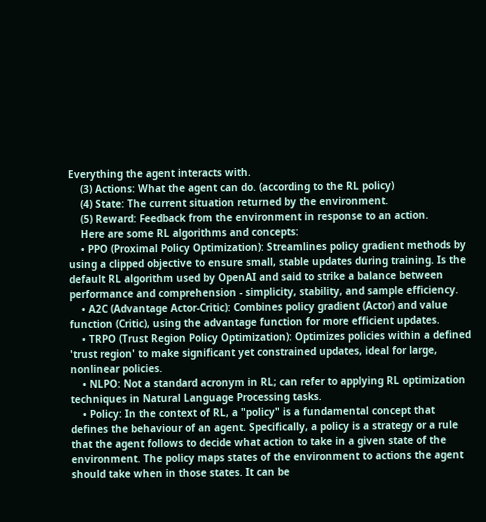Everything the agent interacts with.
    (3) Actions: What the agent can do. (according to the RL policy)
    (4) State: The current situation returned by the environment.
    (5) Reward: Feedback from the environment in response to an action.
    Here are some RL algorithms and concepts:
    • PPO (Proximal Policy Optimization): Streamlines policy gradient methods by using a clipped objective to ensure small, stable updates during training. Is the default RL algorithm used by OpenAI and said to strike a balance between performance and comprehension - simplicity, stability, and sample efficiency.
    • A2C (Advantage Actor-Critic): Combines policy gradient (Actor) and value function (Critic), using the advantage function for more efficient updates.
    • TRPO (Trust Region Policy Optimization): Optimizes policies within a defined 'trust region' to make significant yet constrained updates, ideal for large, nonlinear policies.
    • NLPO: Not a standard acronym in RL; can refer to applying RL optimization techniques in Natural Language Processing tasks.
    • Policy: In the context of RL, a "policy" is a fundamental concept that defines the behaviour of an agent. Specifically, a policy is a strategy or a rule that the agent follows to decide what action to take in a given state of the environment. The policy maps states of the environment to actions the agent should take when in those states. It can be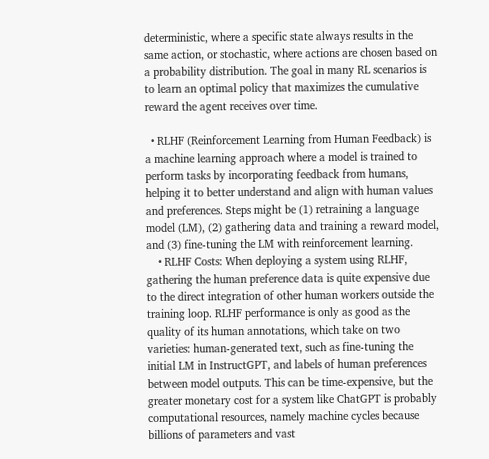deterministic, where a specific state always results in the same action, or stochastic, where actions are chosen based on a probability distribution. The goal in many RL scenarios is to learn an optimal policy that maximizes the cumulative reward the agent receives over time.

  • RLHF (Reinforcement Learning from Human Feedback) is a machine learning approach where a model is trained to perform tasks by incorporating feedback from humans, helping it to better understand and align with human values and preferences. Steps might be (1) retraining a language model (LM), (2) gathering data and training a reward model, and (3) fine-tuning the LM with reinforcement learning.
    • RLHF Costs: When deploying a system using RLHF, gathering the human preference data is quite expensive due to the direct integration of other human workers outside the training loop. RLHF performance is only as good as the quality of its human annotations, which take on two varieties: human-generated text, such as fine-tuning the initial LM in InstructGPT, and labels of human preferences between model outputs. This can be time-expensive, but the greater monetary cost for a system like ChatGPT is probably computational resources, namely machine cycles because billions of parameters and vast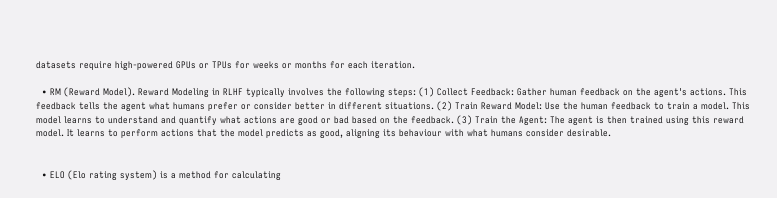datasets require high-powered GPUs or TPUs for weeks or months for each iteration.

  • RM (Reward Model). Reward Modeling in RLHF typically involves the following steps: (1) Collect Feedback: Gather human feedback on the agent's actions. This feedback tells the agent what humans prefer or consider better in different situations. (2) Train Reward Model: Use the human feedback to train a model. This model learns to understand and quantify what actions are good or bad based on the feedback. (3) Train the Agent: The agent is then trained using this reward model. It learns to perform actions that the model predicts as good, aligning its behaviour with what humans consider desirable.


  • ELO (Elo rating system) is a method for calculating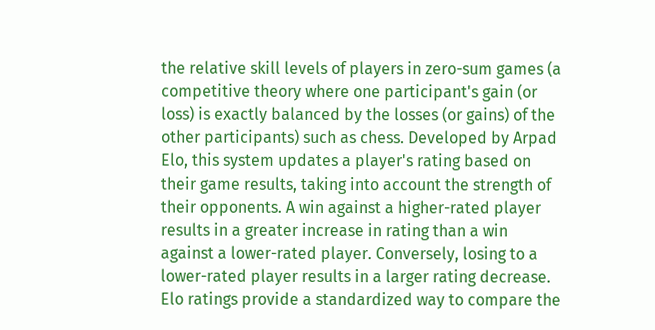the relative skill levels of players in zero-sum games (a competitive theory where one participant's gain (or loss) is exactly balanced by the losses (or gains) of the other participants) such as chess. Developed by Arpad Elo, this system updates a player's rating based on their game results, taking into account the strength of their opponents. A win against a higher-rated player results in a greater increase in rating than a win against a lower-rated player. Conversely, losing to a lower-rated player results in a larger rating decrease. Elo ratings provide a standardized way to compare the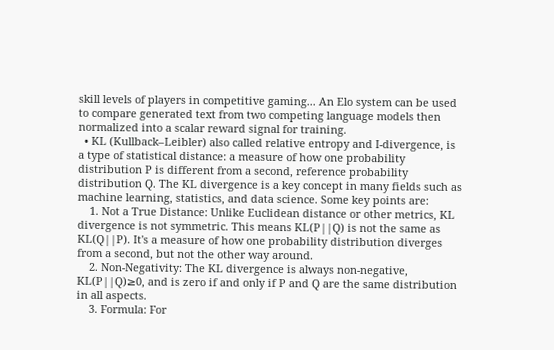skill levels of players in competitive gaming... An Elo system can be used to compare generated text from two competing language models then normalized into a scalar reward signal for training.
  • KL (Kullback–Leibler) also called relative entropy and I-divergence, is a type of statistical distance: a measure of how one probability distribution P is different from a second, reference probability distribution Q. The KL divergence is a key concept in many fields such as machine learning, statistics, and data science. Some key points are:
    1. Not a True Distance: Unlike Euclidean distance or other metrics, KL divergence is not symmetric. This means KL(P||Q) is not the same as KL(Q||P). It's a measure of how one probability distribution diverges from a second, but not the other way around.
    2. Non-Negativity: The KL divergence is always non-negative, KL(P||Q)≥0, and is zero if and only if P and Q are the same distribution in all aspects.
    3. Formula: For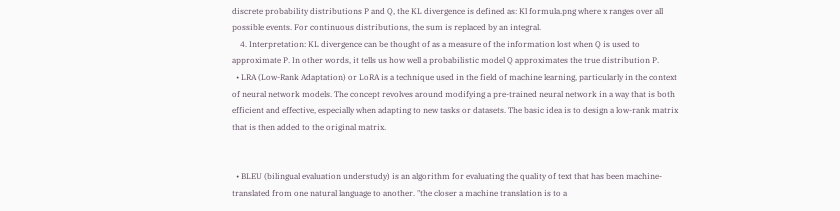discrete probability distributions P and Q, the KL divergence is defined as: Kl formula.png where x ranges over all possible events. For continuous distributions, the sum is replaced by an integral.
    4. Interpretation: KL divergence can be thought of as a measure of the information lost when Q is used to approximate P. In other words, it tells us how well a probabilistic model Q approximates the true distribution P.
  • LRA (Low-Rank Adaptation) or LoRA is a technique used in the field of machine learning, particularly in the context of neural network models. The concept revolves around modifying a pre-trained neural network in a way that is both efficient and effective, especially when adapting to new tasks or datasets. The basic idea is to design a low-rank matrix that is then added to the original matrix.


  • BLEU (bilingual evaluation understudy) is an algorithm for evaluating the quality of text that has been machine-translated from one natural language to another. "the closer a machine translation is to a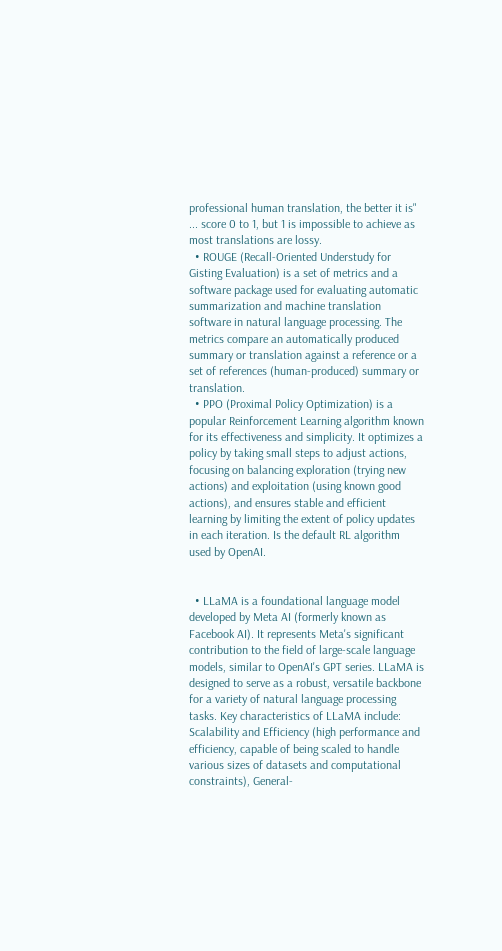professional human translation, the better it is" ... score 0 to 1, but 1 is impossible to achieve as most translations are lossy.
  • ROUGE (Recall-Oriented Understudy for Gisting Evaluation) is a set of metrics and a software package used for evaluating automatic summarization and machine translation software in natural language processing. The metrics compare an automatically produced summary or translation against a reference or a set of references (human-produced) summary or translation.
  • PPO (Proximal Policy Optimization) is a popular Reinforcement Learning algorithm known for its effectiveness and simplicity. It optimizes a policy by taking small steps to adjust actions, focusing on balancing exploration (trying new actions) and exploitation (using known good actions), and ensures stable and efficient learning by limiting the extent of policy updates in each iteration. Is the default RL algorithm used by OpenAI.


  • LLaMA is a foundational language model developed by Meta AI (formerly known as Facebook AI). It represents Meta's significant contribution to the field of large-scale language models, similar to OpenAI's GPT series. LLaMA is designed to serve as a robust, versatile backbone for a variety of natural language processing tasks. Key characteristics of LLaMA include: Scalability and Efficiency (high performance and efficiency, capable of being scaled to handle various sizes of datasets and computational constraints), General-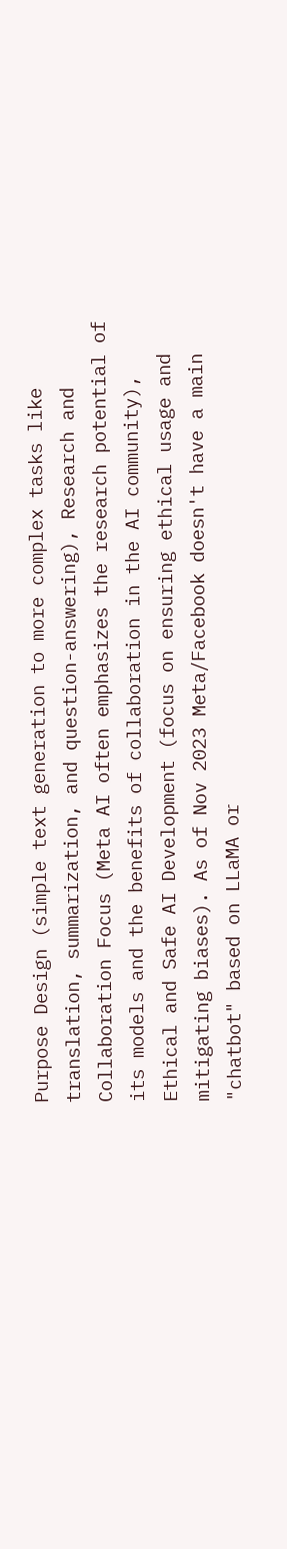Purpose Design (simple text generation to more complex tasks like translation, summarization, and question-answering), Research and Collaboration Focus (Meta AI often emphasizes the research potential of its models and the benefits of collaboration in the AI community), Ethical and Safe AI Development (focus on ensuring ethical usage and mitigating biases). As of Nov 2023 Meta/Facebook doesn't have a main "chatbot" based on LLaMA or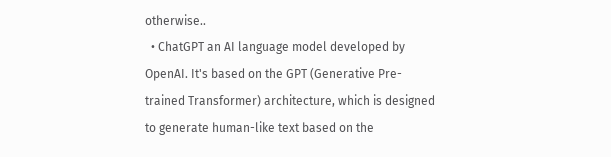otherwise..
  • ChatGPT an AI language model developed by OpenAI. It's based on the GPT (Generative Pre-trained Transformer) architecture, which is designed to generate human-like text based on the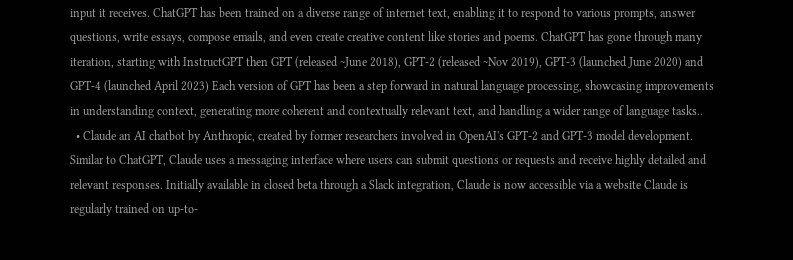input it receives. ChatGPT has been trained on a diverse range of internet text, enabling it to respond to various prompts, answer questions, write essays, compose emails, and even create creative content like stories and poems. ChatGPT has gone through many iteration, starting with InstructGPT then GPT (released ~June 2018), GPT-2 (released ~Nov 2019), GPT-3 (launched June 2020) and GPT-4 (launched April 2023) Each version of GPT has been a step forward in natural language processing, showcasing improvements in understanding context, generating more coherent and contextually relevant text, and handling a wider range of language tasks..
  • Claude an AI chatbot by Anthropic, created by former researchers involved in OpenAI's GPT-2 and GPT-3 model development. Similar to ChatGPT, Claude uses a messaging interface where users can submit questions or requests and receive highly detailed and relevant responses. Initially available in closed beta through a Slack integration, Claude is now accessible via a website Claude is regularly trained on up-to-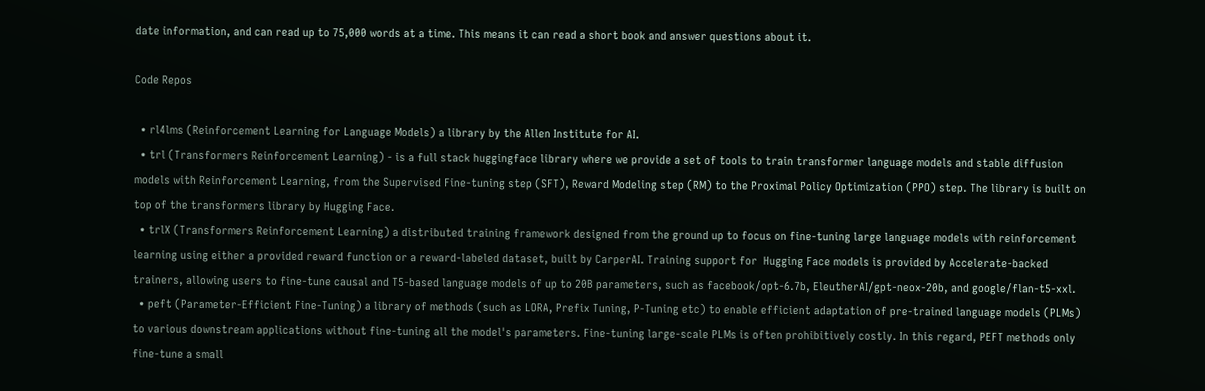date information, and can read up to 75,000 words at a time. This means it can read a short book and answer questions about it.

Code Repos

  • rl4lms (Reinforcement Learning for Language Models) a library by the Allen Institute for AI.
  • trl (Transformers Reinforcement Learning) - is a full stack huggingface library where we provide a set of tools to train transformer language models and stable diffusion models with Reinforcement Learning, from the Supervised Fine-tuning step (SFT), Reward Modeling step (RM) to the Proximal Policy Optimization (PPO) step. The library is built on top of the transformers library by Hugging Face.
  • trlX (Transformers Reinforcement Learning) a distributed training framework designed from the ground up to focus on fine-tuning large language models with reinforcement learning using either a provided reward function or a reward-labeled dataset, built by CarperAI. Training support for  Hugging Face models is provided by Accelerate-backed trainers, allowing users to fine-tune causal and T5-based language models of up to 20B parameters, such as facebook/opt-6.7b, EleutherAI/gpt-neox-20b, and google/flan-t5-xxl.
  • peft (Parameter-Efficient Fine-Tuning) a library of methods (such as LORA, Prefix Tuning, P-Tuning etc) to enable efficient adaptation of pre-trained language models (PLMs) to various downstream applications without fine-tuning all the model's parameters. Fine-tuning large-scale PLMs is often prohibitively costly. In this regard, PEFT methods only fine-tune a small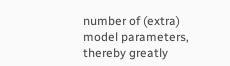number of (extra) model parameters, thereby greatly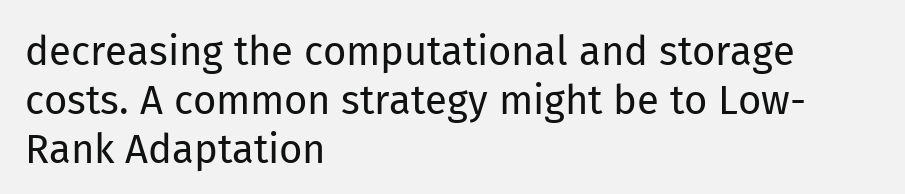decreasing the computational and storage costs. A common strategy might be to Low-Rank Adaptation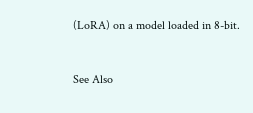(LoRA) on a model loaded in 8-bit.


See Also